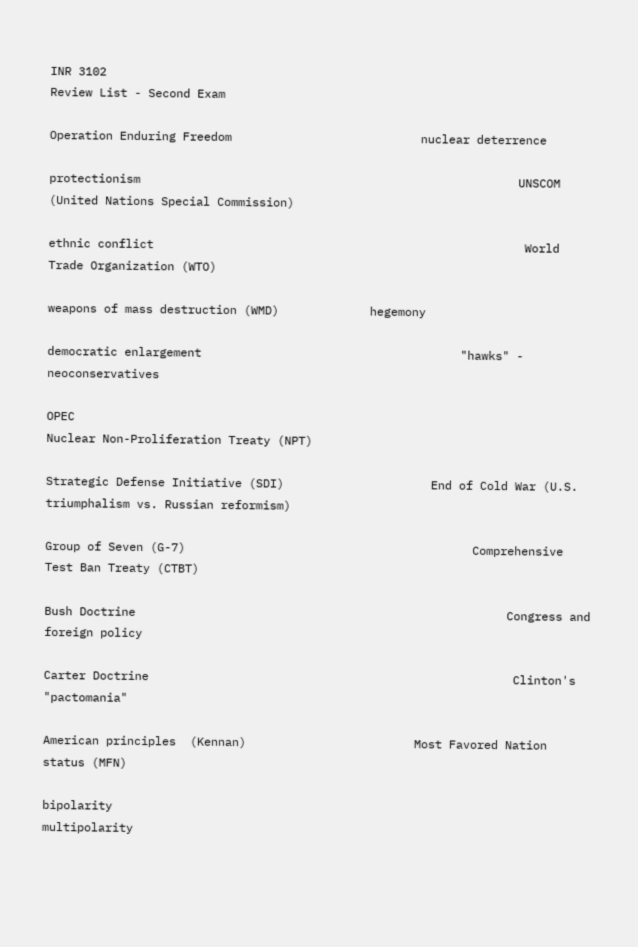INR 3102
Review List - Second Exam

Operation Enduring Freedom                           nuclear deterrence

protectionism                                                      UNSCOM (United Nations Special Commission)

ethnic conflict                                                     World Trade Organization (WTO)

weapons of mass destruction (WMD)             hegemony

democratic enlargement                                     "hawks" - neoconservatives

OPEC                                                                     Nuclear Non-Proliferation Treaty (NPT)

Strategic Defense Initiative (SDI)                     End of Cold War (U.S. triumphalism vs. Russian reformism)

Group of Seven (G-7)                                         Comprehensive Test Ban Treaty (CTBT)

Bush Doctrine                                                     Congress and foreign policy

Carter Doctrine                                                    Clinton's "pactomania"

American principles  (Kennan)                        Most Favored Nation status (MFN)

bipolarity                                                             multipolarity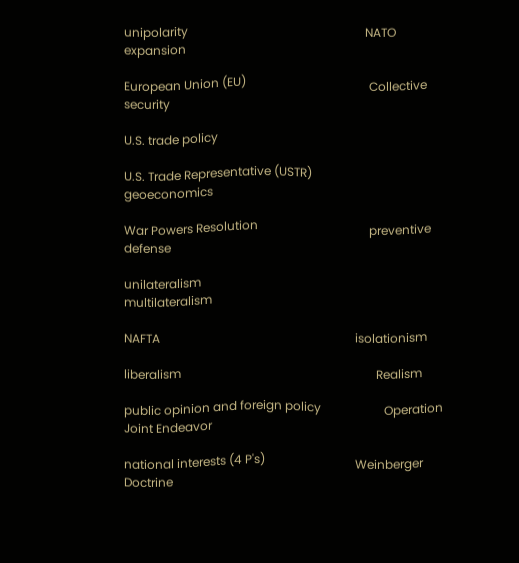unipolarity                                                           NATO expansion

European Union (EU)                                         Collective security

U.S. trade policy

U.S. Trade Representative (USTR)                  geoeconomics

War Powers Resolution                                     preventive defense

unilateralism                                                         multilateralism

NAFTA                                                                 isolationism

liberalism                                                                 Realism

public opinion and foreign policy                     Operation Joint Endeavor

national interests (4 P's)                              Weinberger Doctrine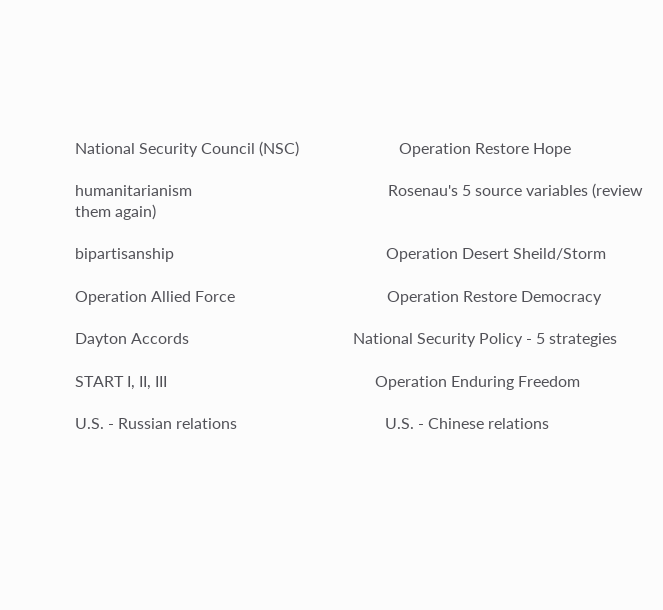National Security Council (NSC)                         Operation Restore Hope

humanitarianism                                                 Rosenau's 5 source variables (review them again)

bipartisanship                                                     Operation Desert Sheild/Storm

Operation Allied Force                                      Operation Restore Democracy

Dayton Accords                                         National Security Policy - 5 strategies

START I, II, III                                                    Operation Enduring Freedom

U.S. - Russian relations                                     U.S. - Chinese relations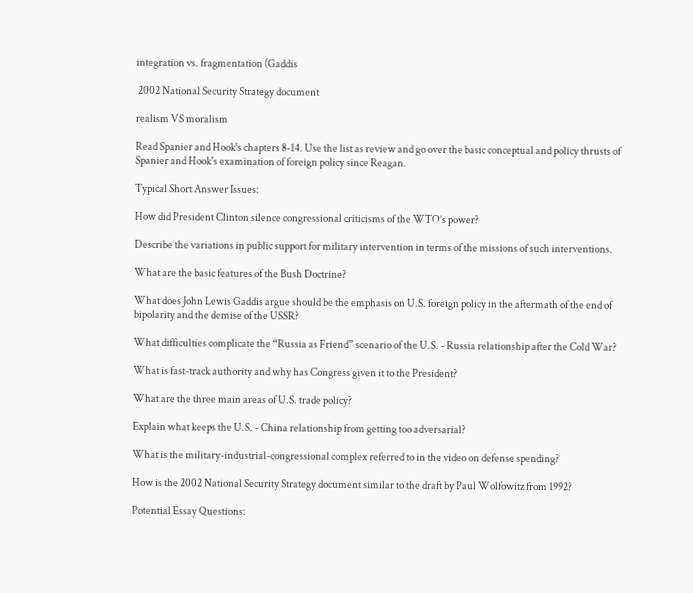integration vs. fragmentation (Gaddis

 2002 National Security Strategy document

realism VS moralism

Read Spanier and Hook's chapters 8-14. Use the list as review and go over the basic conceptual and policy thrusts of Spanier and Hook's examination of foreign policy since Reagan.

Typical Short Answer Issues:

How did President Clinton silence congressional criticisms of the WTO’s power?

Describe the variations in public support for military intervention in terms of the missions of such interventions.

What are the basic features of the Bush Doctrine?

What does John Lewis Gaddis argue should be the emphasis on U.S. foreign policy in the aftermath of the end of bipolarity and the demise of the USSR?

What difficulties complicate the “Russia as Friend” scenario of the U.S. - Russia relationship after the Cold War?

What is fast-track authority and why has Congress given it to the President?

What are the three main areas of U.S. trade policy?

Explain what keeps the U.S. - China relationship from getting too adversarial?

What is the military-industrial-congressional complex referred to in the video on defense spending?

How is the 2002 National Security Strategy document similar to the draft by Paul Wolfowitz from 1992?

Potential Essay Questions: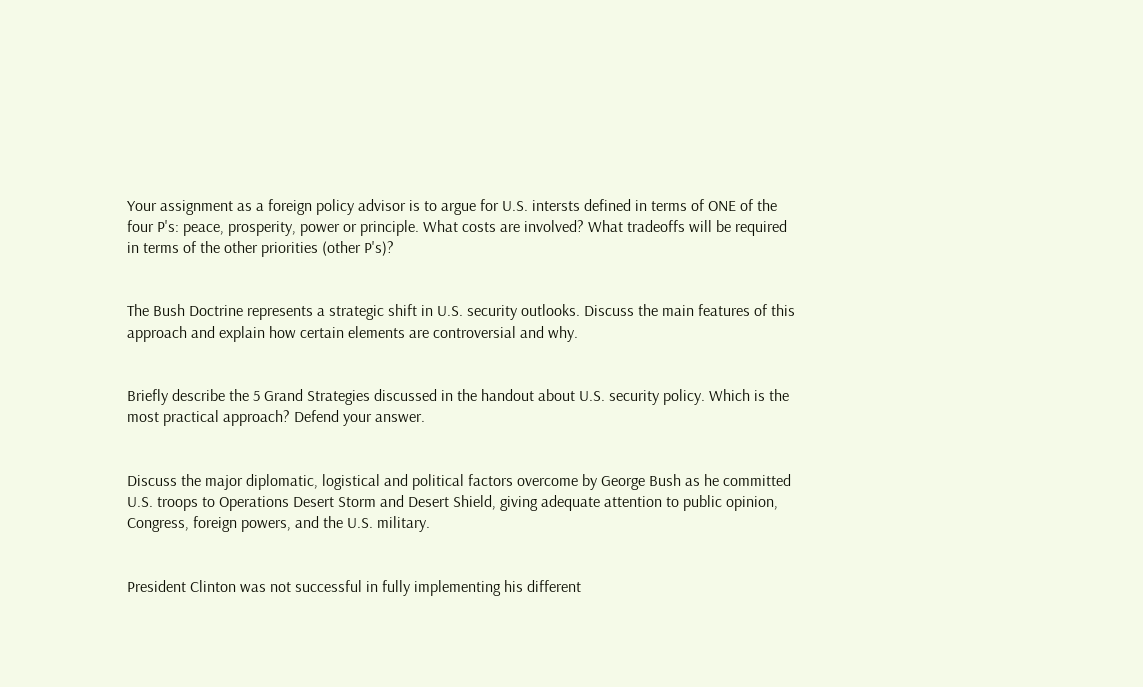Your assignment as a foreign policy advisor is to argue for U.S. intersts defined in terms of ONE of the four P's: peace, prosperity, power or principle. What costs are involved? What tradeoffs will be required in terms of the other priorities (other P's)?


The Bush Doctrine represents a strategic shift in U.S. security outlooks. Discuss the main features of this approach and explain how certain elements are controversial and why.


Briefly describe the 5 Grand Strategies discussed in the handout about U.S. security policy. Which is the most practical approach? Defend your answer.


Discuss the major diplomatic, logistical and political factors overcome by George Bush as he committed U.S. troops to Operations Desert Storm and Desert Shield, giving adequate attention to public opinion, Congress, foreign powers, and the U.S. military.


President Clinton was not successful in fully implementing his different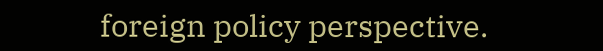foreign policy perspective.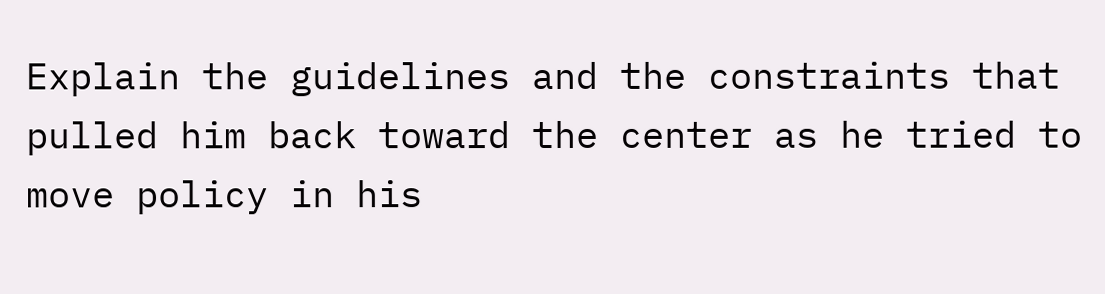Explain the guidelines and the constraints that pulled him back toward the center as he tried to move policy in his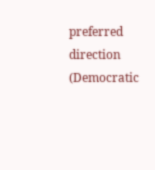preferred direction  (Democratic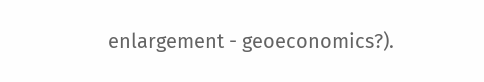enlargement - geoeconomics?).